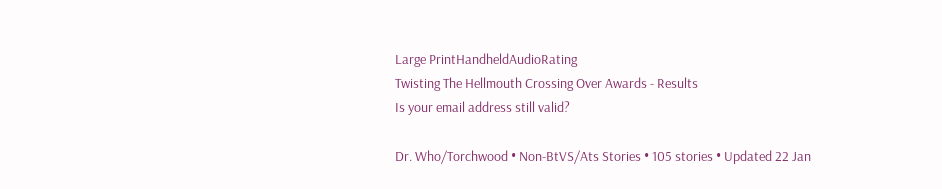Large PrintHandheldAudioRating
Twisting The Hellmouth Crossing Over Awards - Results
Is your email address still valid?

Dr. Who/Torchwood • Non-BtVS/Ats Stories • 105 stories • Updated 22 Jan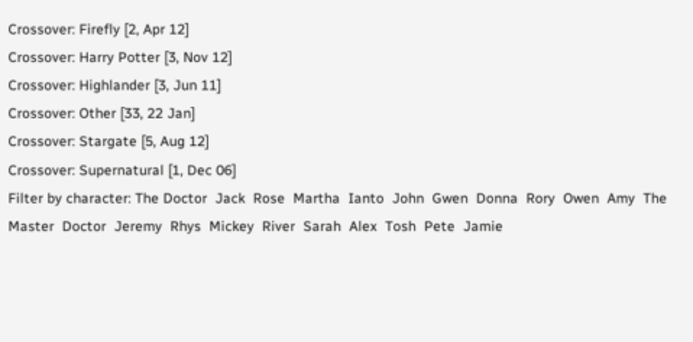Crossover: Firefly [2, Apr 12]
Crossover: Harry Potter [3, Nov 12]
Crossover: Highlander [3, Jun 11]
Crossover: Other [33, 22 Jan]
Crossover: Stargate [5, Aug 12]
Crossover: Supernatural [1, Dec 06]
Filter by character: The Doctor  Jack  Rose  Martha  Ianto  John  Gwen  Donna  Rory  Owen  Amy  The Master  Doctor  Jeremy  Rhys  Mickey  River  Sarah  Alex  Tosh  Pete  Jamie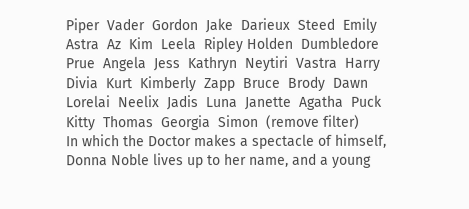Piper  Vader  Gordon  Jake  Darieux  Steed  Emily  Astra  Az  Kim  Leela  Ripley Holden  Dumbledore  Prue  Angela  Jess  Kathryn  Neytiri  Vastra  Harry  Divia  Kurt  Kimberly  Zapp  Bruce  Brody  Dawn  Lorelai  Neelix  Jadis  Luna  Janette  Agatha  Puck  Kitty  Thomas  Georgia  Simon  (remove filter)
In which the Doctor makes a spectacle of himself, Donna Noble lives up to her name, and a young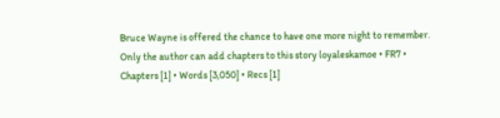Bruce Wayne is offered the chance to have one more night to remember.
Only the author can add chapters to this story loyaleskamoe • FR7 • Chapters [1] • Words [3,050] • Recs [1]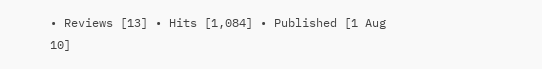• Reviews [13] • Hits [1,084] • Published [1 Aug 10]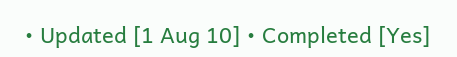• Updated [1 Aug 10] • Completed [Yes]